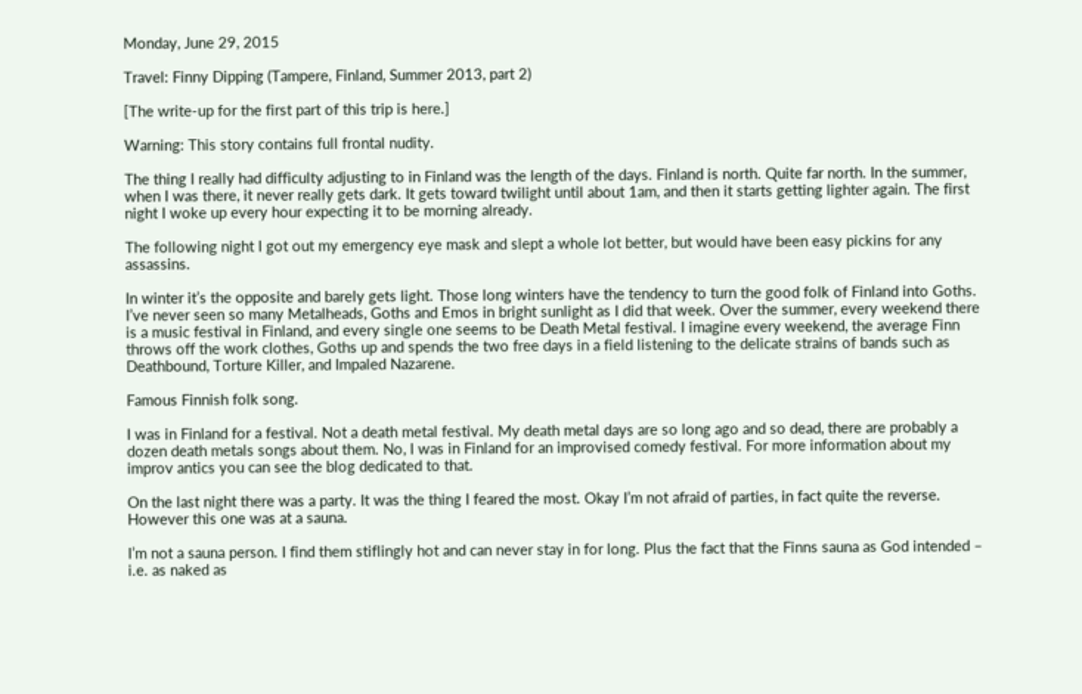Monday, June 29, 2015

Travel: Finny Dipping (Tampere, Finland, Summer 2013, part 2)

[The write-up for the first part of this trip is here.]

Warning: This story contains full frontal nudity.

The thing I really had difficulty adjusting to in Finland was the length of the days. Finland is north. Quite far north. In the summer, when I was there, it never really gets dark. It gets toward twilight until about 1am, and then it starts getting lighter again. The first night I woke up every hour expecting it to be morning already.

The following night I got out my emergency eye mask and slept a whole lot better, but would have been easy pickins for any assassins.

In winter it’s the opposite and barely gets light. Those long winters have the tendency to turn the good folk of Finland into Goths. I’ve never seen so many Metalheads, Goths and Emos in bright sunlight as I did that week. Over the summer, every weekend there is a music festival in Finland, and every single one seems to be Death Metal festival. I imagine every weekend, the average Finn throws off the work clothes, Goths up and spends the two free days in a field listening to the delicate strains of bands such as Deathbound, Torture Killer, and Impaled Nazarene.

Famous Finnish folk song.

I was in Finland for a festival. Not a death metal festival. My death metal days are so long ago and so dead, there are probably a dozen death metals songs about them. No, I was in Finland for an improvised comedy festival. For more information about my improv antics you can see the blog dedicated to that.

On the last night there was a party. It was the thing I feared the most. Okay I’m not afraid of parties, in fact quite the reverse. However this one was at a sauna.

I’m not a sauna person. I find them stiflingly hot and can never stay in for long. Plus the fact that the Finns sauna as God intended – i.e. as naked as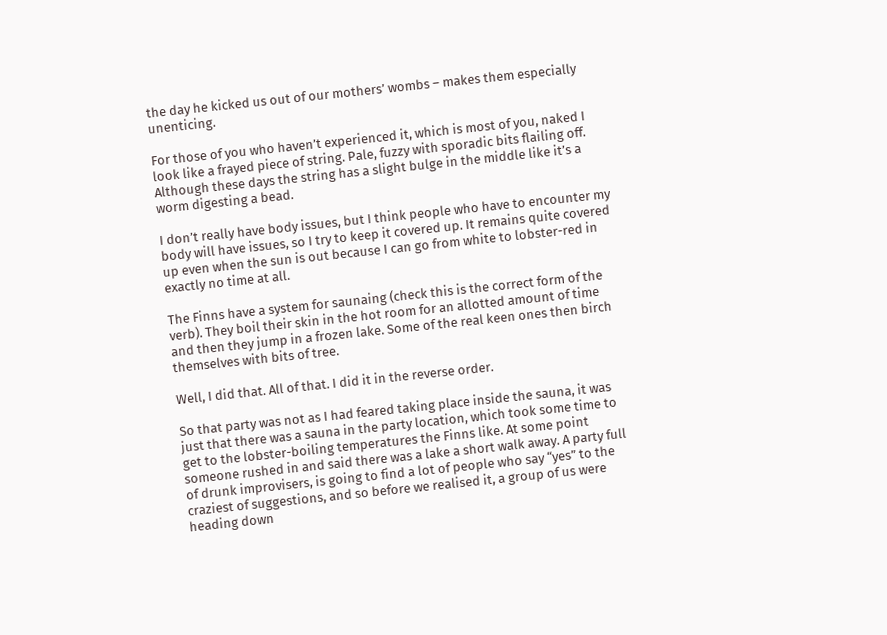the day he kicked us out of our mothers’ wombs – makes them especially unenticing.

For those of you who haven’t experienced it, which is most of you, naked I look like a frayed piece of string. Pale, fuzzy with sporadic bits flailing off. Although these days the string has a slight bulge in the middle like it’s a worm digesting a bead.

I don’t really have body issues, but I think people who have to encounter my body will have issues, so I try to keep it covered up. It remains quite covered up even when the sun is out because I can go from white to lobster-red in exactly no time at all.

The Finns have a system for saunaing (check this is the correct form of the verb). They boil their skin in the hot room for an allotted amount of time and then they jump in a frozen lake. Some of the real keen ones then birch themselves with bits of tree.

Well, I did that. All of that. I did it in the reverse order.

So that party was not as I had feared taking place inside the sauna, it was just that there was a sauna in the party location, which took some time to get to the lobster-boiling temperatures the Finns like. At some point someone rushed in and said there was a lake a short walk away. A party full of drunk improvisers, is going to find a lot of people who say “yes” to the craziest of suggestions, and so before we realised it, a group of us were heading down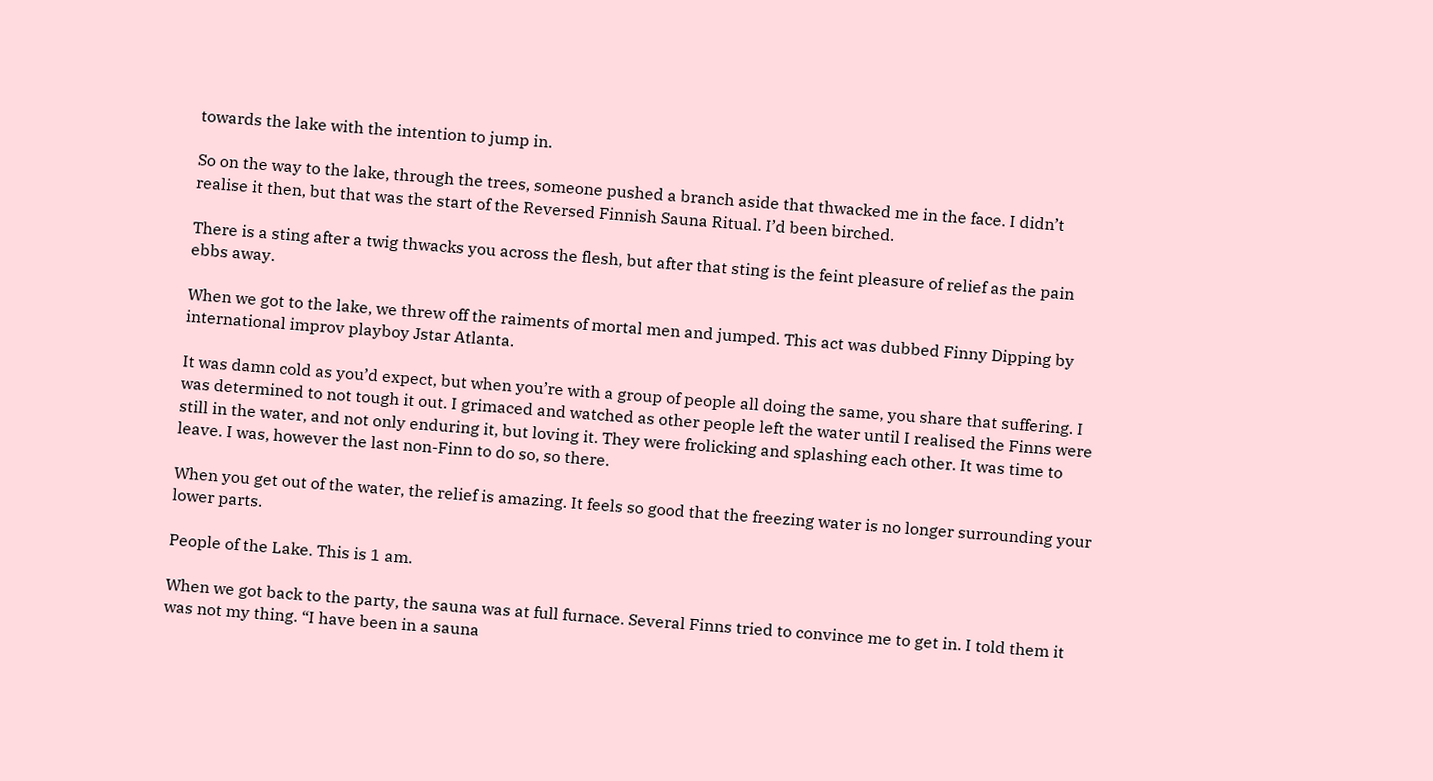towards the lake with the intention to jump in.

So on the way to the lake, through the trees, someone pushed a branch aside that thwacked me in the face. I didn’t realise it then, but that was the start of the Reversed Finnish Sauna Ritual. I’d been birched.

There is a sting after a twig thwacks you across the flesh, but after that sting is the feint pleasure of relief as the pain ebbs away.

When we got to the lake, we threw off the raiments of mortal men and jumped. This act was dubbed Finny Dipping by international improv playboy Jstar Atlanta.

It was damn cold as you’d expect, but when you’re with a group of people all doing the same, you share that suffering. I was determined to not tough it out. I grimaced and watched as other people left the water until I realised the Finns were still in the water, and not only enduring it, but loving it. They were frolicking and splashing each other. It was time to leave. I was, however the last non-Finn to do so, so there.

When you get out of the water, the relief is amazing. It feels so good that the freezing water is no longer surrounding your lower parts.

People of the Lake. This is 1 am.

When we got back to the party, the sauna was at full furnace. Several Finns tried to convince me to get in. I told them it was not my thing. “I have been in a sauna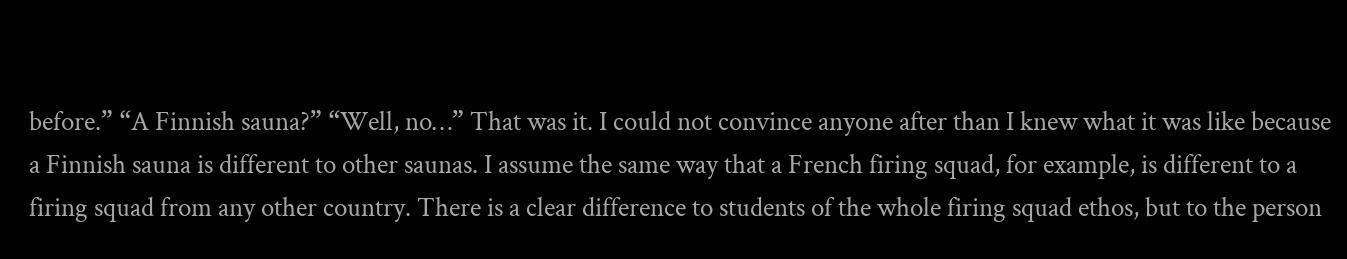before.” “A Finnish sauna?” “Well, no…” That was it. I could not convince anyone after than I knew what it was like because a Finnish sauna is different to other saunas. I assume the same way that a French firing squad, for example, is different to a firing squad from any other country. There is a clear difference to students of the whole firing squad ethos, but to the person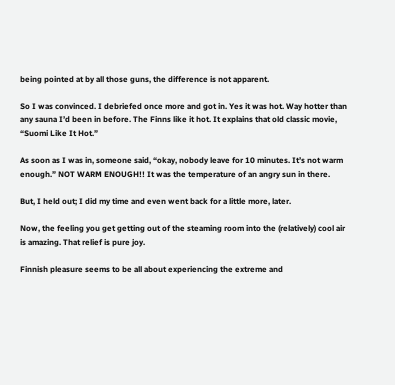being pointed at by all those guns, the difference is not apparent.

So I was convinced. I debriefed once more and got in. Yes it was hot. Way hotter than any sauna I’d been in before. The Finns like it hot. It explains that old classic movie, “Suomi Like It Hot.”

As soon as I was in, someone said, “okay, nobody leave for 10 minutes. It’s not warm enough.” NOT WARM ENOUGH!! It was the temperature of an angry sun in there.

But, I held out; I did my time and even went back for a little more, later.

Now, the feeling you get getting out of the steaming room into the (relatively) cool air is amazing. That relief is pure joy.

Finnish pleasure seems to be all about experiencing the extreme and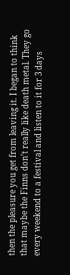then the pleasure you get from leaving it. I began to think that maybe the Finns don’t really like death metal. They go every weekend to a festival and listen to it for 3 days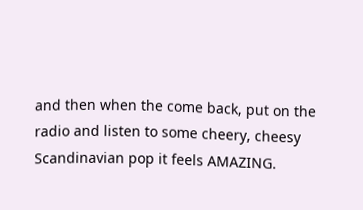and then when the come back, put on the radio and listen to some cheery, cheesy Scandinavian pop it feels AMAZING.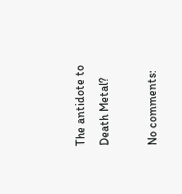The antidote to Death Metal?

No comments: